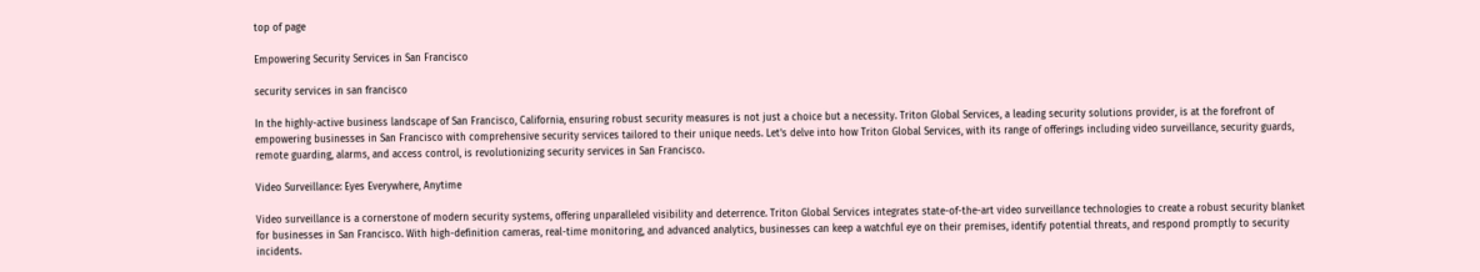top of page

Empowering Security Services in San Francisco

security services in san francisco

In the highly-active business landscape of San Francisco, California, ensuring robust security measures is not just a choice but a necessity. Triton Global Services, a leading security solutions provider, is at the forefront of empowering businesses in San Francisco with comprehensive security services tailored to their unique needs. Let's delve into how Triton Global Services, with its range of offerings including video surveillance, security guards, remote guarding, alarms, and access control, is revolutionizing security services in San Francisco.

Video Surveillance: Eyes Everywhere, Anytime

Video surveillance is a cornerstone of modern security systems, offering unparalleled visibility and deterrence. Triton Global Services integrates state-of-the-art video surveillance technologies to create a robust security blanket for businesses in San Francisco. With high-definition cameras, real-time monitoring, and advanced analytics, businesses can keep a watchful eye on their premises, identify potential threats, and respond promptly to security incidents.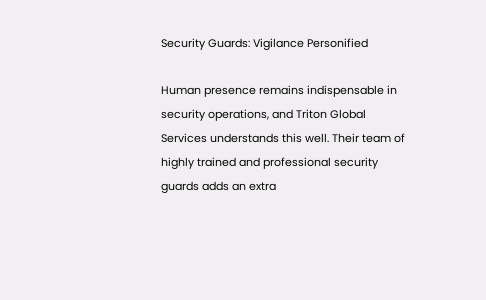Security Guards: Vigilance Personified

Human presence remains indispensable in security operations, and Triton Global Services understands this well. Their team of highly trained and professional security guards adds an extra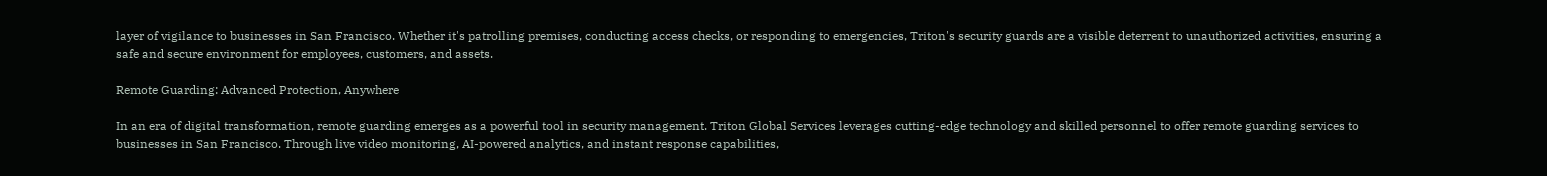layer of vigilance to businesses in San Francisco. Whether it's patrolling premises, conducting access checks, or responding to emergencies, Triton's security guards are a visible deterrent to unauthorized activities, ensuring a safe and secure environment for employees, customers, and assets.

Remote Guarding: Advanced Protection, Anywhere

In an era of digital transformation, remote guarding emerges as a powerful tool in security management. Triton Global Services leverages cutting-edge technology and skilled personnel to offer remote guarding services to businesses in San Francisco. Through live video monitoring, AI-powered analytics, and instant response capabilities,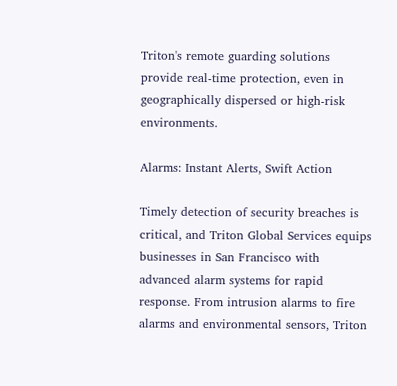Triton's remote guarding solutions provide real-time protection, even in geographically dispersed or high-risk environments.

Alarms: Instant Alerts, Swift Action

Timely detection of security breaches is critical, and Triton Global Services equips businesses in San Francisco with advanced alarm systems for rapid response. From intrusion alarms to fire alarms and environmental sensors, Triton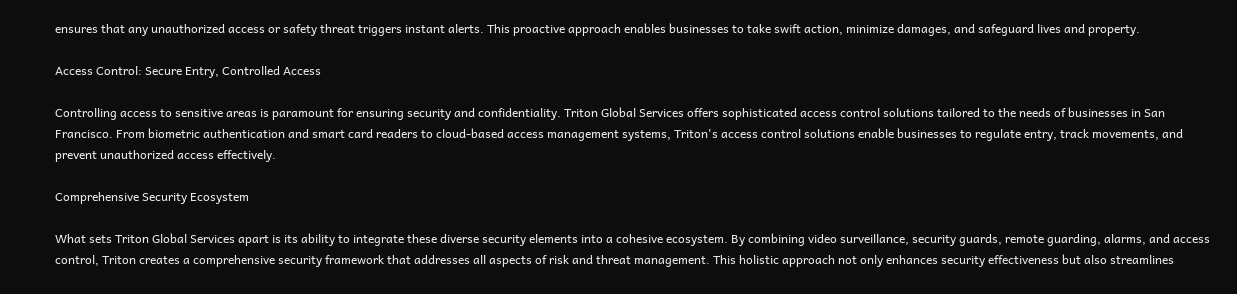ensures that any unauthorized access or safety threat triggers instant alerts. This proactive approach enables businesses to take swift action, minimize damages, and safeguard lives and property.

Access Control: Secure Entry, Controlled Access

Controlling access to sensitive areas is paramount for ensuring security and confidentiality. Triton Global Services offers sophisticated access control solutions tailored to the needs of businesses in San Francisco. From biometric authentication and smart card readers to cloud-based access management systems, Triton's access control solutions enable businesses to regulate entry, track movements, and prevent unauthorized access effectively.

Comprehensive Security Ecosystem

What sets Triton Global Services apart is its ability to integrate these diverse security elements into a cohesive ecosystem. By combining video surveillance, security guards, remote guarding, alarms, and access control, Triton creates a comprehensive security framework that addresses all aspects of risk and threat management. This holistic approach not only enhances security effectiveness but also streamlines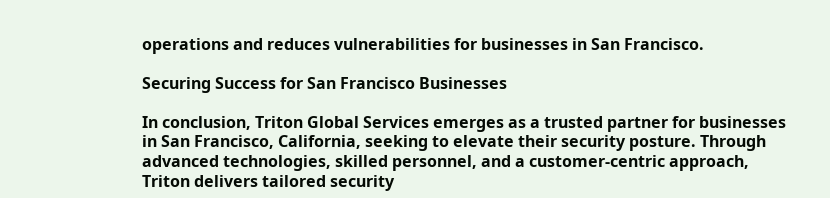operations and reduces vulnerabilities for businesses in San Francisco.

Securing Success for San Francisco Businesses

In conclusion, Triton Global Services emerges as a trusted partner for businesses in San Francisco, California, seeking to elevate their security posture. Through advanced technologies, skilled personnel, and a customer-centric approach, Triton delivers tailored security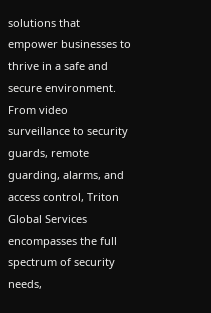solutions that empower businesses to thrive in a safe and secure environment. From video surveillance to security guards, remote guarding, alarms, and access control, Triton Global Services encompasses the full spectrum of security needs,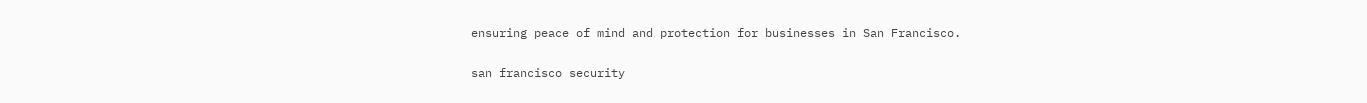ensuring peace of mind and protection for businesses in San Francisco.

san francisco security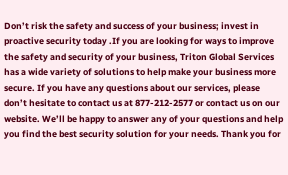Don’t risk the safety and success of your business; invest in proactive security today .If you are looking for ways to improve the safety and security of your business, Triton Global Services has a wide variety of solutions to help make your business more secure. If you have any questions about our services, please don’t hesitate to contact us at 877-212-2577 or contact us on our website. We’ll be happy to answer any of your questions and help you find the best security solution for your needs. Thank you for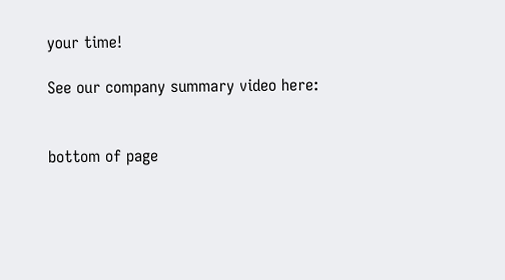your time!

See our company summary video here:


bottom of page